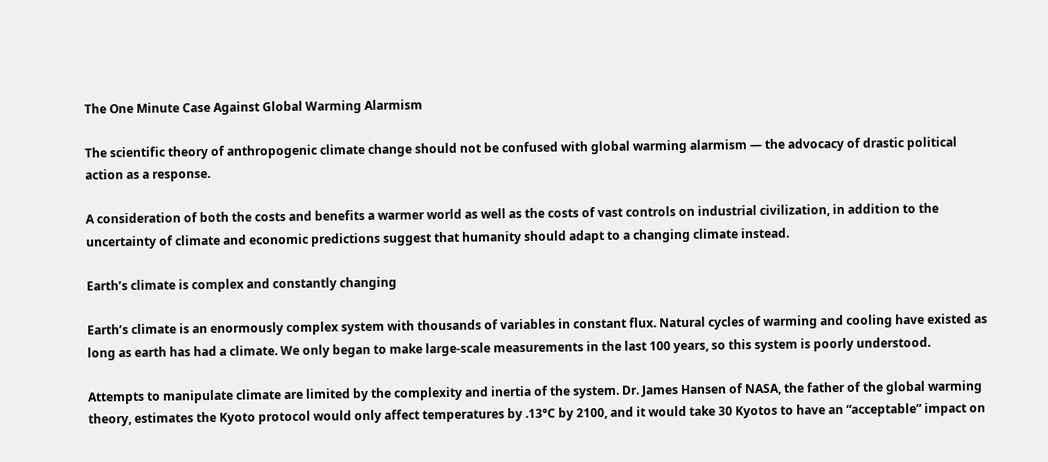The One Minute Case Against Global Warming Alarmism

The scientific theory of anthropogenic climate change should not be confused with global warming alarmism — the advocacy of drastic political action as a response.

A consideration of both the costs and benefits a warmer world as well as the costs of vast controls on industrial civilization, in addition to the uncertainty of climate and economic predictions suggest that humanity should adapt to a changing climate instead.

Earth’s climate is complex and constantly changing

Earth’s climate is an enormously complex system with thousands of variables in constant flux. Natural cycles of warming and cooling have existed as long as earth has had a climate. We only began to make large-scale measurements in the last 100 years, so this system is poorly understood.

Attempts to manipulate climate are limited by the complexity and inertia of the system. Dr. James Hansen of NASA, the father of the global warming theory, estimates the Kyoto protocol would only affect temperatures by .13°C by 2100, and it would take 30 Kyotos to have an “acceptable” impact on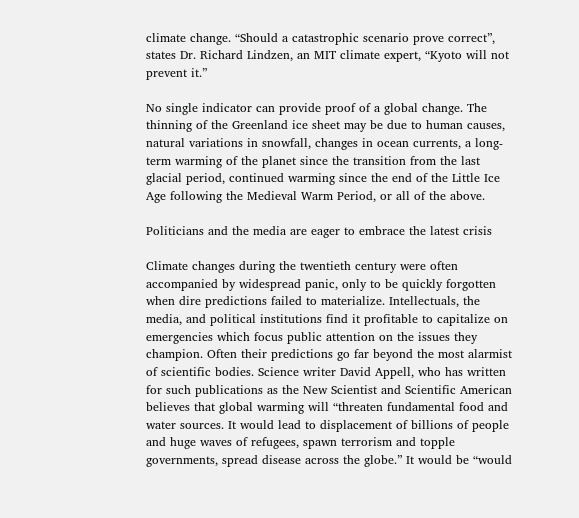climate change. “Should a catastrophic scenario prove correct”, states Dr. Richard Lindzen, an MIT climate expert, “Kyoto will not prevent it.”

No single indicator can provide proof of a global change. The thinning of the Greenland ice sheet may be due to human causes, natural variations in snowfall, changes in ocean currents, a long-term warming of the planet since the transition from the last glacial period, continued warming since the end of the Little Ice Age following the Medieval Warm Period, or all of the above.

Politicians and the media are eager to embrace the latest crisis

Climate changes during the twentieth century were often accompanied by widespread panic, only to be quickly forgotten when dire predictions failed to materialize. Intellectuals, the media, and political institutions find it profitable to capitalize on emergencies which focus public attention on the issues they champion. Often their predictions go far beyond the most alarmist of scientific bodies. Science writer David Appell, who has written for such publications as the New Scientist and Scientific American believes that global warming will “threaten fundamental food and water sources. It would lead to displacement of billions of people and huge waves of refugees, spawn terrorism and topple governments, spread disease across the globe.” It would be “would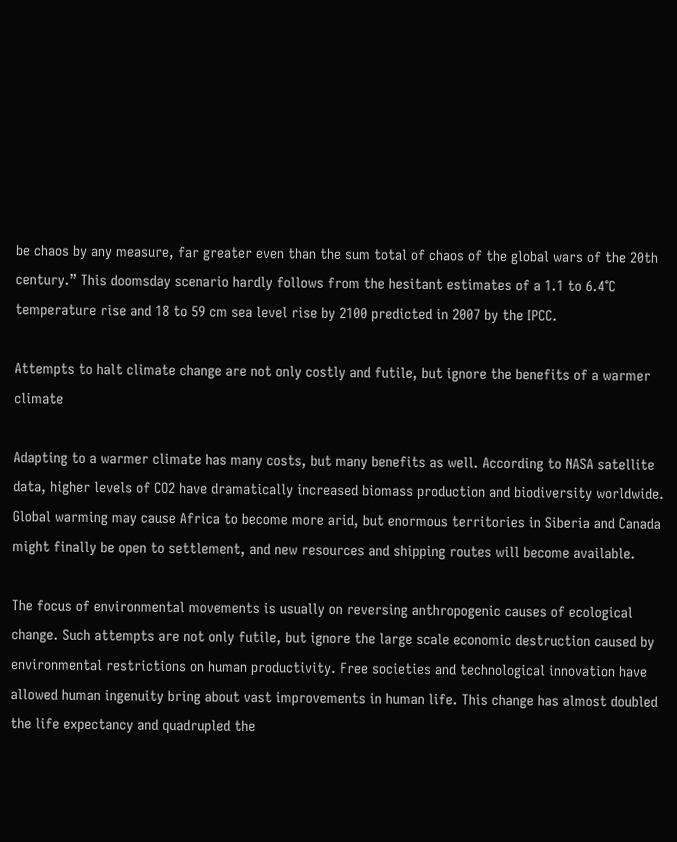be chaos by any measure, far greater even than the sum total of chaos of the global wars of the 20th century.” This doomsday scenario hardly follows from the hesitant estimates of a 1.1 to 6.4°C temperature rise and 18 to 59 cm sea level rise by 2100 predicted in 2007 by the IPCC.

Attempts to halt climate change are not only costly and futile, but ignore the benefits of a warmer climate

Adapting to a warmer climate has many costs, but many benefits as well. According to NASA satellite data, higher levels of CO2 have dramatically increased biomass production and biodiversity worldwide. Global warming may cause Africa to become more arid, but enormous territories in Siberia and Canada might finally be open to settlement, and new resources and shipping routes will become available.

The focus of environmental movements is usually on reversing anthropogenic causes of ecological change. Such attempts are not only futile, but ignore the large scale economic destruction caused by environmental restrictions on human productivity. Free societies and technological innovation have allowed human ingenuity bring about vast improvements in human life. This change has almost doubled the life expectancy and quadrupled the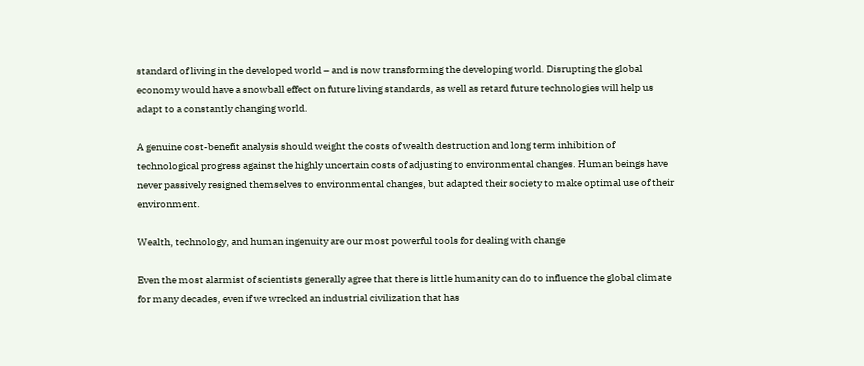standard of living in the developed world – and is now transforming the developing world. Disrupting the global economy would have a snowball effect on future living standards, as well as retard future technologies will help us adapt to a constantly changing world.

A genuine cost-benefit analysis should weight the costs of wealth destruction and long term inhibition of technological progress against the highly uncertain costs of adjusting to environmental changes. Human beings have never passively resigned themselves to environmental changes, but adapted their society to make optimal use of their environment.

Wealth, technology, and human ingenuity are our most powerful tools for dealing with change

Even the most alarmist of scientists generally agree that there is little humanity can do to influence the global climate for many decades, even if we wrecked an industrial civilization that has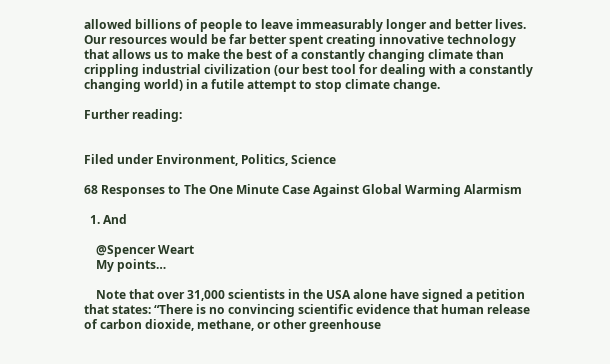allowed billions of people to leave immeasurably longer and better lives. Our resources would be far better spent creating innovative technology that allows us to make the best of a constantly changing climate than crippling industrial civilization (our best tool for dealing with a constantly changing world) in a futile attempt to stop climate change.

Further reading:


Filed under Environment, Politics, Science

68 Responses to The One Minute Case Against Global Warming Alarmism

  1. And

    @Spencer Weart
    My points…

    Note that over 31,000 scientists in the USA alone have signed a petition that states: “There is no convincing scientific evidence that human release of carbon dioxide, methane, or other greenhouse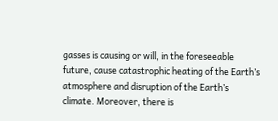gasses is causing or will, in the foreseeable future, cause catastrophic heating of the Earth’s atmosphere and disruption of the Earth’s climate. Moreover, there is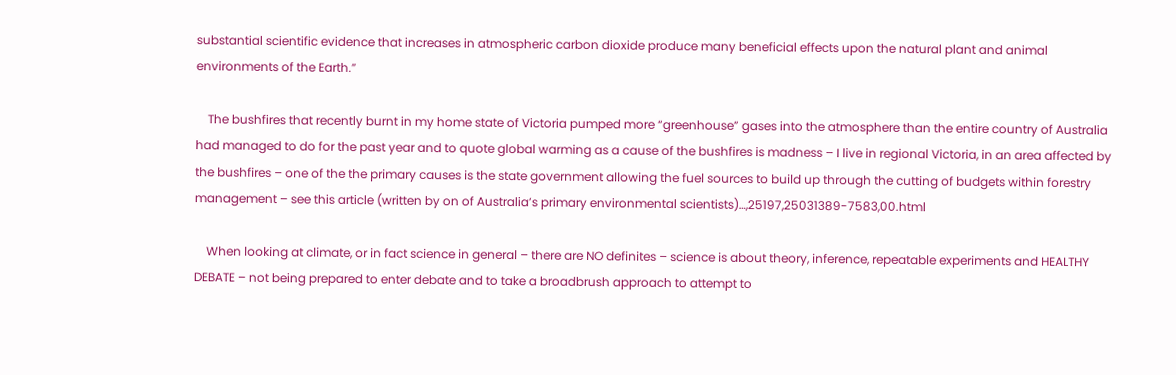substantial scientific evidence that increases in atmospheric carbon dioxide produce many beneficial effects upon the natural plant and animal environments of the Earth.”

    The bushfires that recently burnt in my home state of Victoria pumped more “greenhouse” gases into the atmosphere than the entire country of Australia had managed to do for the past year and to quote global warming as a cause of the bushfires is madness – I live in regional Victoria, in an area affected by the bushfires – one of the the primary causes is the state government allowing the fuel sources to build up through the cutting of budgets within forestry management – see this article (written by on of Australia’s primary environmental scientists)…,25197,25031389-7583,00.html

    When looking at climate, or in fact science in general – there are NO definites – science is about theory, inference, repeatable experiments and HEALTHY DEBATE – not being prepared to enter debate and to take a broadbrush approach to attempt to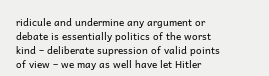ridicule and undermine any argument or debate is essentially politics of the worst kind – deliberate supression of valid points of view – we may as well have let Hitler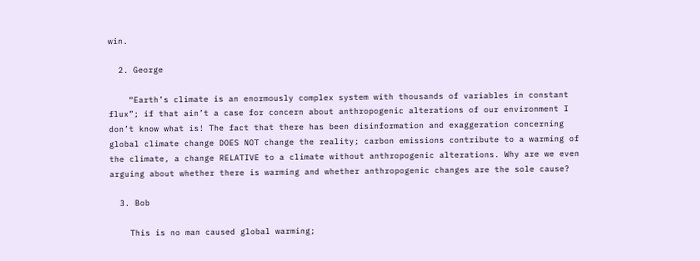win.

  2. George

    “Earth’s climate is an enormously complex system with thousands of variables in constant flux”; if that ain’t a case for concern about anthropogenic alterations of our environment I don’t know what is! The fact that there has been disinformation and exaggeration concerning global climate change DOES NOT change the reality; carbon emissions contribute to a warming of the climate, a change RELATIVE to a climate without anthropogenic alterations. Why are we even arguing about whether there is warming and whether anthropogenic changes are the sole cause?

  3. Bob

    This is no man caused global warming;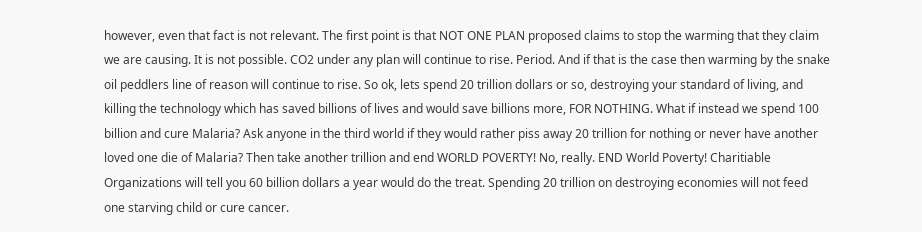however, even that fact is not relevant. The first point is that NOT ONE PLAN proposed claims to stop the warming that they claim we are causing. It is not possible. CO2 under any plan will continue to rise. Period. And if that is the case then warming by the snake oil peddlers line of reason will continue to rise. So ok, lets spend 20 trillion dollars or so, destroying your standard of living, and killing the technology which has saved billions of lives and would save billions more, FOR NOTHING. What if instead we spend 100 billion and cure Malaria? Ask anyone in the third world if they would rather piss away 20 trillion for nothing or never have another loved one die of Malaria? Then take another trillion and end WORLD POVERTY! No, really. END World Poverty! Charitiable Organizations will tell you 60 billion dollars a year would do the treat. Spending 20 trillion on destroying economies will not feed one starving child or cure cancer.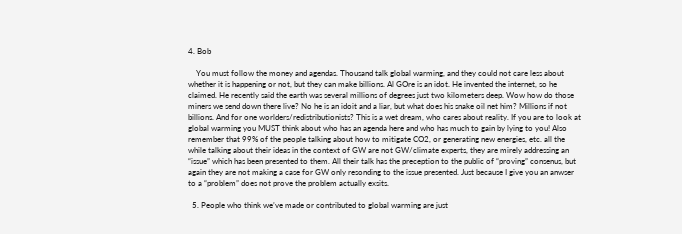4. Bob

    You must follow the money and agendas. Thousand talk global warming, and they could not care less about whether it is happening or not, but they can make billions. Al GOre is an idot. He invented the internet, so he claimed. He recently said the earth was several millions of degrees just two kilometers deep. Wow how do those miners we send down there live? No he is an idoit and a liar, but what does his snake oil net him? Millions if not billions. And for one worlders/redistributionists? This is a wet dream, who cares about reality. If you are to look at global warming you MUST think about who has an agenda here and who has much to gain by lying to you! Also remember that 99% of the people talking about how to mitigate CO2, or generating new energies, etc. all the while talking about their ideas in the context of GW are not GW/climate experts, they are mirely addressing an “issue” which has been presented to them. All their talk has the preception to the public of “proving” consenus, but again they are not making a case for GW only resonding to the issue presented. Just because I give you an anwser to a “problem” does not prove the problem actually exsits.

  5. People who think we’ve made or contributed to global warming are just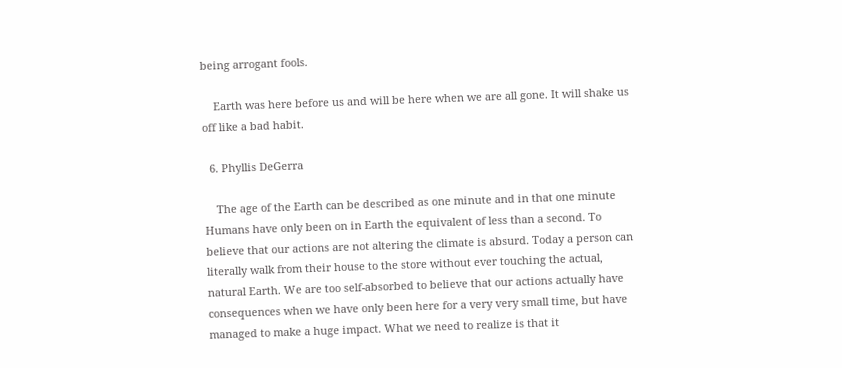being arrogant fools.

    Earth was here before us and will be here when we are all gone. It will shake us off like a bad habit.

  6. Phyllis DeGerra

    The age of the Earth can be described as one minute and in that one minute Humans have only been on in Earth the equivalent of less than a second. To believe that our actions are not altering the climate is absurd. Today a person can literally walk from their house to the store without ever touching the actual, natural Earth. We are too self-absorbed to believe that our actions actually have consequences when we have only been here for a very very small time, but have managed to make a huge impact. What we need to realize is that it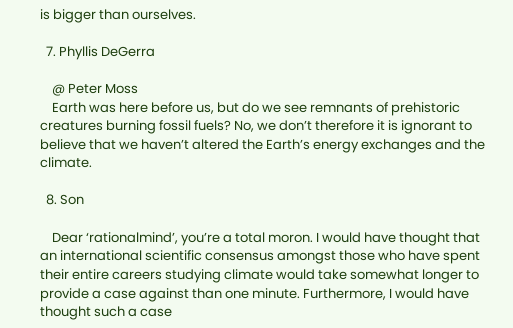is bigger than ourselves.

  7. Phyllis DeGerra

    @ Peter Moss
    Earth was here before us, but do we see remnants of prehistoric creatures burning fossil fuels? No, we don’t therefore it is ignorant to believe that we haven’t altered the Earth’s energy exchanges and the climate.

  8. Son

    Dear ‘rationalmind’, you’re a total moron. I would have thought that an international scientific consensus amongst those who have spent their entire careers studying climate would take somewhat longer to provide a case against than one minute. Furthermore, I would have thought such a case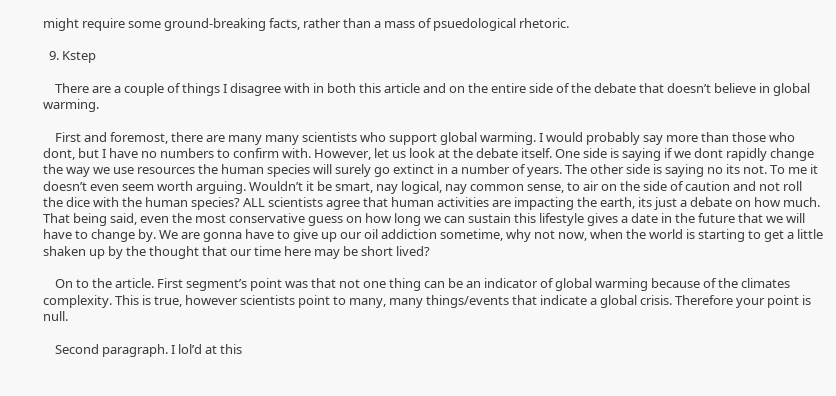might require some ground-breaking facts, rather than a mass of psuedological rhetoric.

  9. Kstep

    There are a couple of things I disagree with in both this article and on the entire side of the debate that doesn’t believe in global warming.

    First and foremost, there are many many scientists who support global warming. I would probably say more than those who dont, but I have no numbers to confirm with. However, let us look at the debate itself. One side is saying if we dont rapidly change the way we use resources the human species will surely go extinct in a number of years. The other side is saying no its not. To me it doesn’t even seem worth arguing. Wouldn’t it be smart, nay logical, nay common sense, to air on the side of caution and not roll the dice with the human species? ALL scientists agree that human activities are impacting the earth, its just a debate on how much. That being said, even the most conservative guess on how long we can sustain this lifestyle gives a date in the future that we will have to change by. We are gonna have to give up our oil addiction sometime, why not now, when the world is starting to get a little shaken up by the thought that our time here may be short lived?

    On to the article. First segment’s point was that not one thing can be an indicator of global warming because of the climates complexity. This is true, however scientists point to many, many things/events that indicate a global crisis. Therefore your point is null.

    Second paragraph. I lol’d at this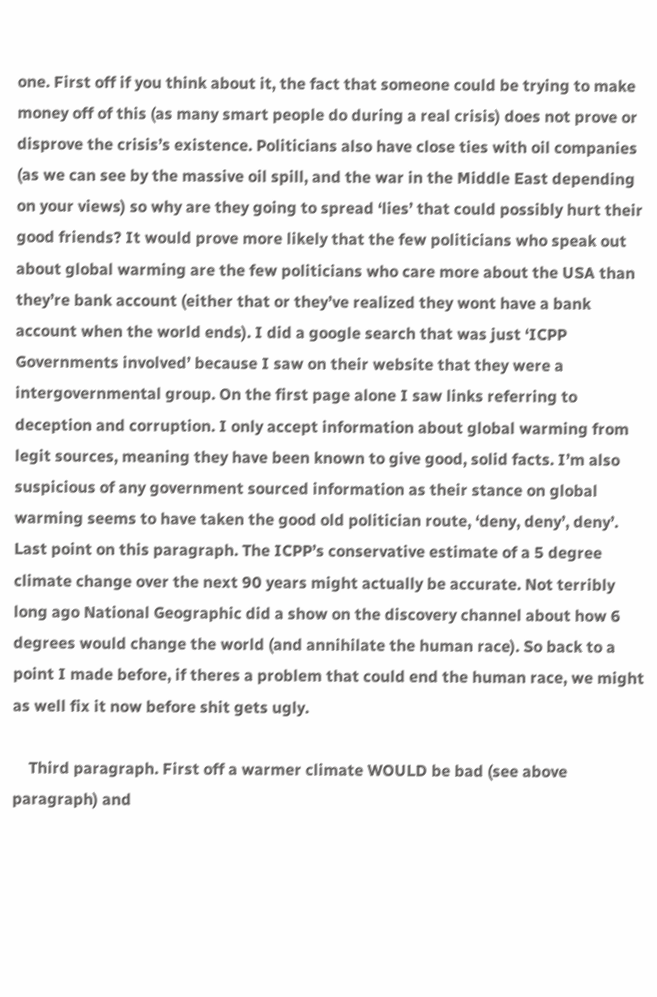one. First off if you think about it, the fact that someone could be trying to make money off of this (as many smart people do during a real crisis) does not prove or disprove the crisis’s existence. Politicians also have close ties with oil companies (as we can see by the massive oil spill, and the war in the Middle East depending on your views) so why are they going to spread ‘lies’ that could possibly hurt their good friends? It would prove more likely that the few politicians who speak out about global warming are the few politicians who care more about the USA than they’re bank account (either that or they’ve realized they wont have a bank account when the world ends). I did a google search that was just ‘ICPP Governments involved’ because I saw on their website that they were a intergovernmental group. On the first page alone I saw links referring to deception and corruption. I only accept information about global warming from legit sources, meaning they have been known to give good, solid facts. I’m also suspicious of any government sourced information as their stance on global warming seems to have taken the good old politician route, ‘deny, deny’, deny’. Last point on this paragraph. The ICPP’s conservative estimate of a 5 degree climate change over the next 90 years might actually be accurate. Not terribly long ago National Geographic did a show on the discovery channel about how 6 degrees would change the world (and annihilate the human race). So back to a point I made before, if theres a problem that could end the human race, we might as well fix it now before shit gets ugly.

    Third paragraph. First off a warmer climate WOULD be bad (see above paragraph) and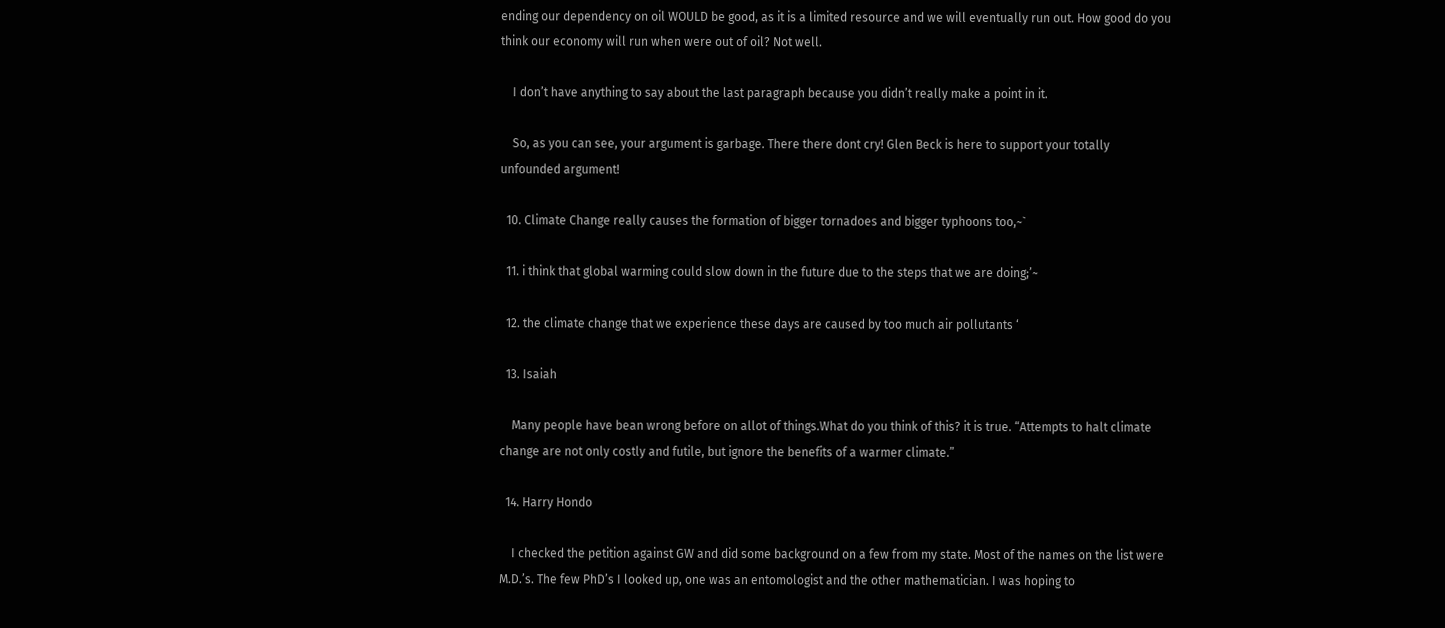ending our dependency on oil WOULD be good, as it is a limited resource and we will eventually run out. How good do you think our economy will run when were out of oil? Not well.

    I don’t have anything to say about the last paragraph because you didn’t really make a point in it.

    So, as you can see, your argument is garbage. There there dont cry! Glen Beck is here to support your totally unfounded argument!

  10. Climate Change really causes the formation of bigger tornadoes and bigger typhoons too,~`

  11. i think that global warming could slow down in the future due to the steps that we are doing;’~

  12. the climate change that we experience these days are caused by too much air pollutants ‘

  13. Isaiah

    Many people have bean wrong before on allot of things.What do you think of this? it is true. “Attempts to halt climate change are not only costly and futile, but ignore the benefits of a warmer climate.”

  14. Harry Hondo

    I checked the petition against GW and did some background on a few from my state. Most of the names on the list were M.D.’s. The few PhD’s I looked up, one was an entomologist and the other mathematician. I was hoping to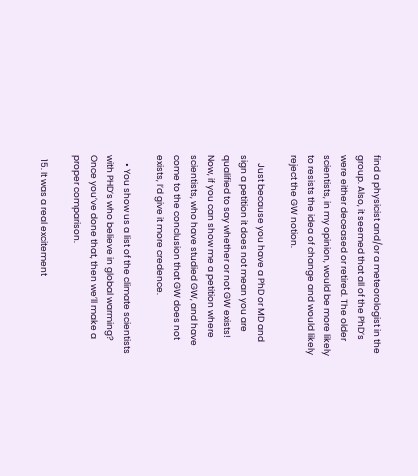find a physicist and/or a meteorologist in the group. Also, it seemed that all of the PhD’s were either deceased or retired. The older scientists, in my opinion, would be more likely to resists the idea of change and would likely reject the GW notion.

    Just because you have a PhD or MD and sign a petition it does not mean you are qualified to say whether or not GW exists! Now, if you can show me a petition where scientists, who have studied GW, and have come to the conclusion that GW does not exists, I’d give it more credence.

    • You show us a list of the climate scientists with PHD’s who believe in global warming? Once you’ve done that, then we’ll make a proper comparison.

  15. It was a real excitement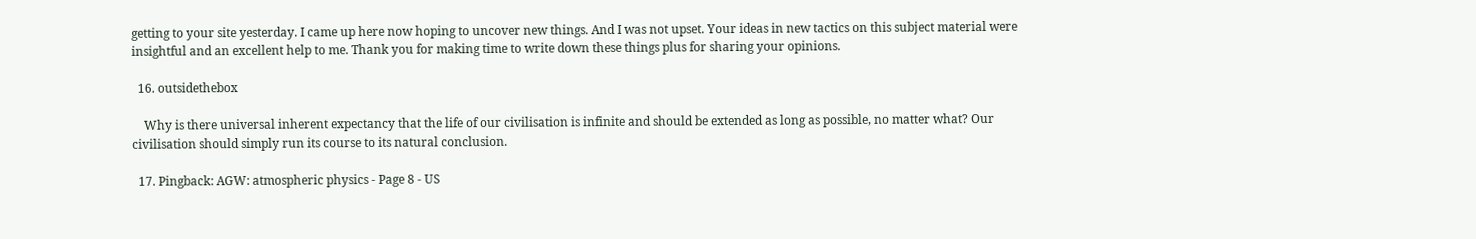getting to your site yesterday. I came up here now hoping to uncover new things. And I was not upset. Your ideas in new tactics on this subject material were insightful and an excellent help to me. Thank you for making time to write down these things plus for sharing your opinions.

  16. outsidethebox

    Why is there universal inherent expectancy that the life of our civilisation is infinite and should be extended as long as possible, no matter what? Our civilisation should simply run its course to its natural conclusion.

  17. Pingback: AGW: atmospheric physics - Page 8 - US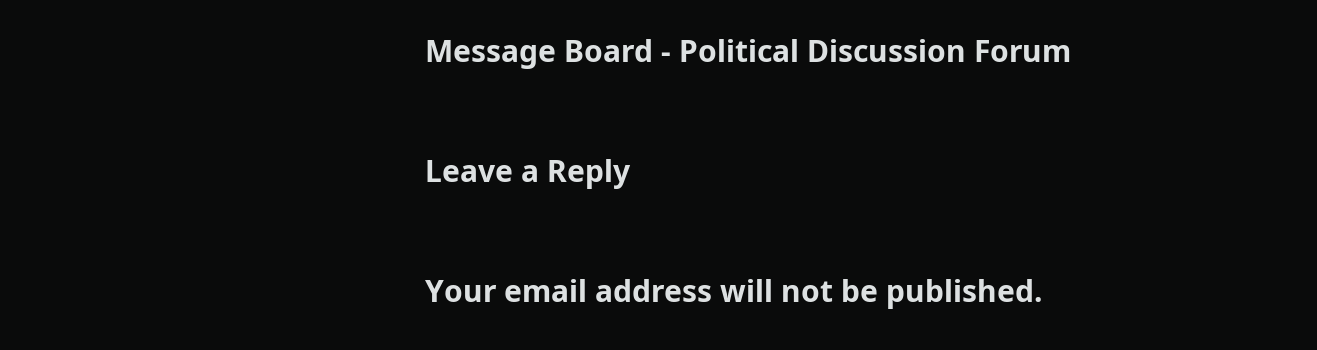Message Board - Political Discussion Forum

Leave a Reply

Your email address will not be published.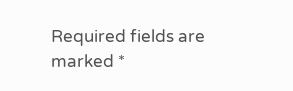Required fields are marked *